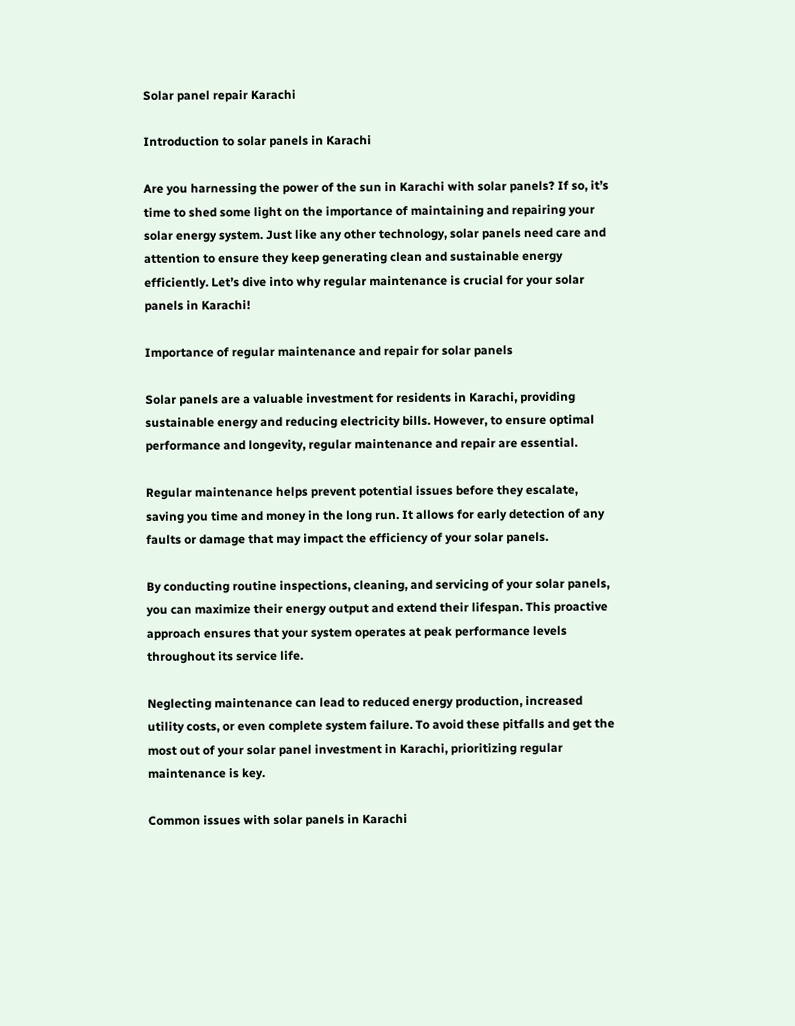Solar panel repair Karachi

Introduction to solar panels in Karachi

Are you harnessing the power of the sun in Karachi with solar panels? If so, it’s time to shed some light on the importance of maintaining and repairing your solar energy system. Just like any other technology, solar panels need care and attention to ensure they keep generating clean and sustainable energy efficiently. Let’s dive into why regular maintenance is crucial for your solar panels in Karachi!

Importance of regular maintenance and repair for solar panels

Solar panels are a valuable investment for residents in Karachi, providing sustainable energy and reducing electricity bills. However, to ensure optimal performance and longevity, regular maintenance and repair are essential.

Regular maintenance helps prevent potential issues before they escalate, saving you time and money in the long run. It allows for early detection of any faults or damage that may impact the efficiency of your solar panels.

By conducting routine inspections, cleaning, and servicing of your solar panels, you can maximize their energy output and extend their lifespan. This proactive approach ensures that your system operates at peak performance levels throughout its service life.

Neglecting maintenance can lead to reduced energy production, increased utility costs, or even complete system failure. To avoid these pitfalls and get the most out of your solar panel investment in Karachi, prioritizing regular maintenance is key.

Common issues with solar panels in Karachi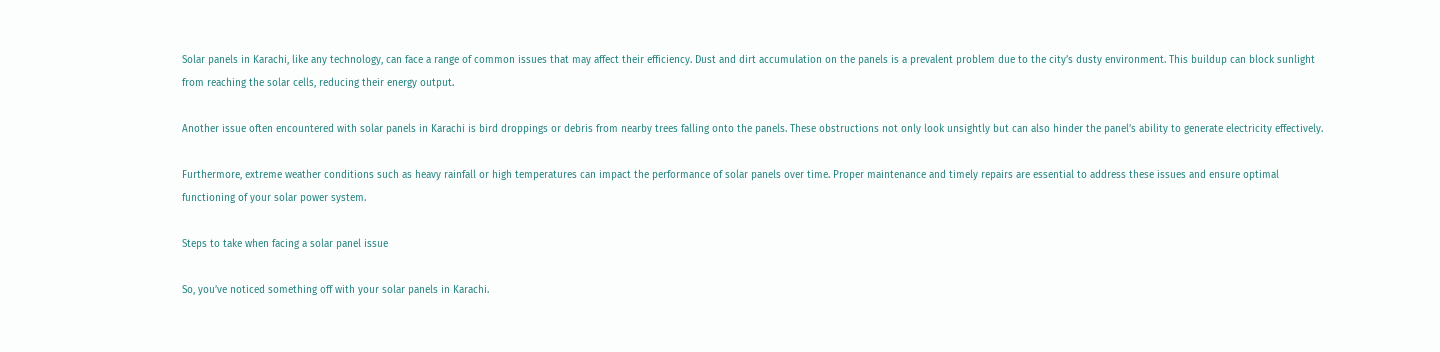Solar panels in Karachi, like any technology, can face a range of common issues that may affect their efficiency. Dust and dirt accumulation on the panels is a prevalent problem due to the city’s dusty environment. This buildup can block sunlight from reaching the solar cells, reducing their energy output.

Another issue often encountered with solar panels in Karachi is bird droppings or debris from nearby trees falling onto the panels. These obstructions not only look unsightly but can also hinder the panel’s ability to generate electricity effectively.

Furthermore, extreme weather conditions such as heavy rainfall or high temperatures can impact the performance of solar panels over time. Proper maintenance and timely repairs are essential to address these issues and ensure optimal functioning of your solar power system.

Steps to take when facing a solar panel issue

So, you’ve noticed something off with your solar panels in Karachi.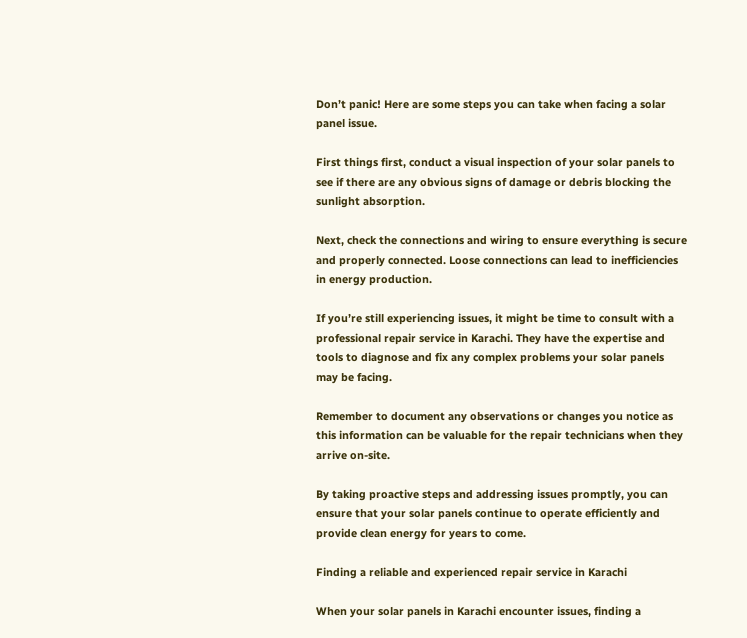Don’t panic! Here are some steps you can take when facing a solar panel issue.

First things first, conduct a visual inspection of your solar panels to see if there are any obvious signs of damage or debris blocking the sunlight absorption.

Next, check the connections and wiring to ensure everything is secure and properly connected. Loose connections can lead to inefficiencies in energy production.

If you’re still experiencing issues, it might be time to consult with a professional repair service in Karachi. They have the expertise and tools to diagnose and fix any complex problems your solar panels may be facing.

Remember to document any observations or changes you notice as this information can be valuable for the repair technicians when they arrive on-site.

By taking proactive steps and addressing issues promptly, you can ensure that your solar panels continue to operate efficiently and provide clean energy for years to come.

Finding a reliable and experienced repair service in Karachi

When your solar panels in Karachi encounter issues, finding a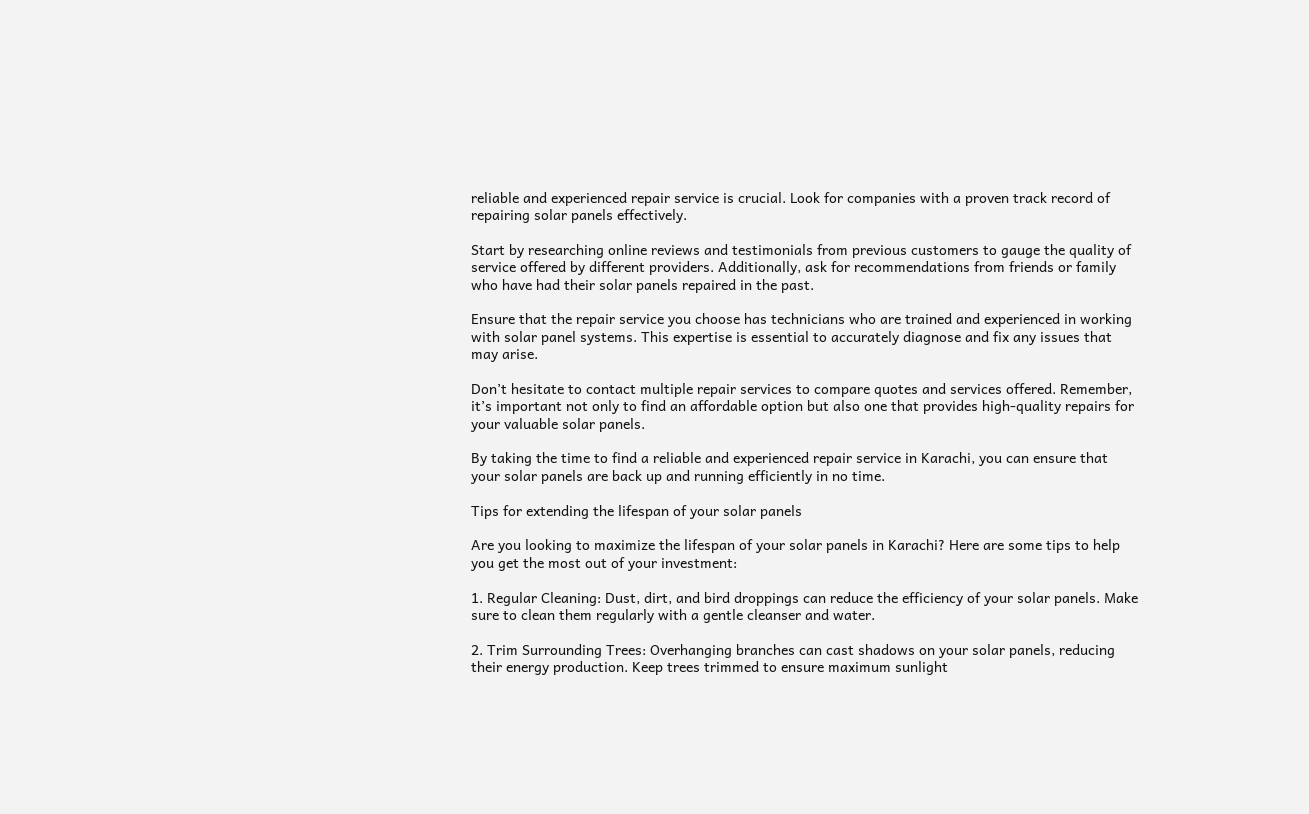reliable and experienced repair service is crucial. Look for companies with a proven track record of repairing solar panels effectively.

Start by researching online reviews and testimonials from previous customers to gauge the quality of service offered by different providers. Additionally, ask for recommendations from friends or family who have had their solar panels repaired in the past.

Ensure that the repair service you choose has technicians who are trained and experienced in working with solar panel systems. This expertise is essential to accurately diagnose and fix any issues that may arise.

Don’t hesitate to contact multiple repair services to compare quotes and services offered. Remember, it’s important not only to find an affordable option but also one that provides high-quality repairs for your valuable solar panels.

By taking the time to find a reliable and experienced repair service in Karachi, you can ensure that your solar panels are back up and running efficiently in no time.

Tips for extending the lifespan of your solar panels

Are you looking to maximize the lifespan of your solar panels in Karachi? Here are some tips to help you get the most out of your investment:

1. Regular Cleaning: Dust, dirt, and bird droppings can reduce the efficiency of your solar panels. Make sure to clean them regularly with a gentle cleanser and water.

2. Trim Surrounding Trees: Overhanging branches can cast shadows on your solar panels, reducing their energy production. Keep trees trimmed to ensure maximum sunlight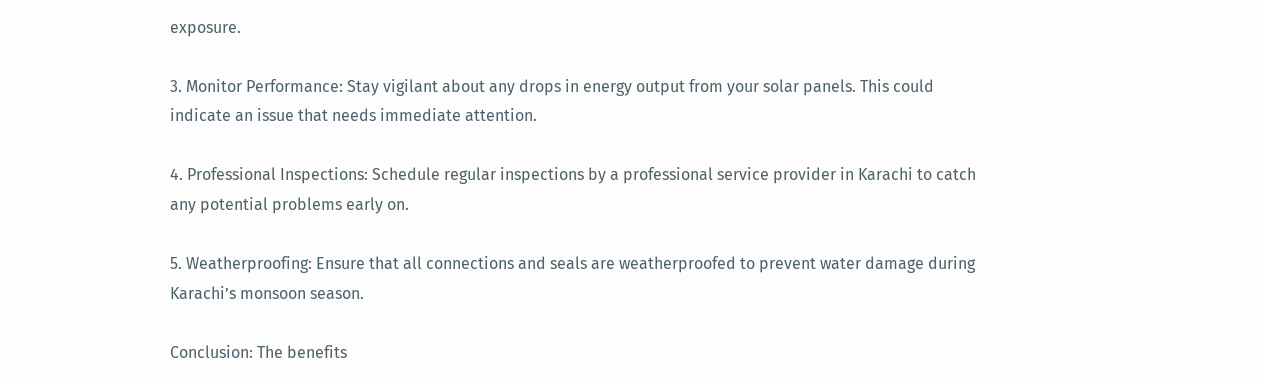exposure.

3. Monitor Performance: Stay vigilant about any drops in energy output from your solar panels. This could indicate an issue that needs immediate attention.

4. Professional Inspections: Schedule regular inspections by a professional service provider in Karachi to catch any potential problems early on.

5. Weatherproofing: Ensure that all connections and seals are weatherproofed to prevent water damage during Karachi’s monsoon season.

Conclusion: The benefits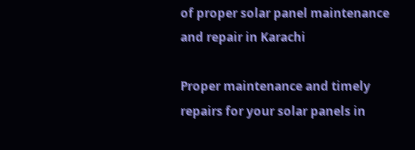of proper solar panel maintenance and repair in Karachi

Proper maintenance and timely repairs for your solar panels in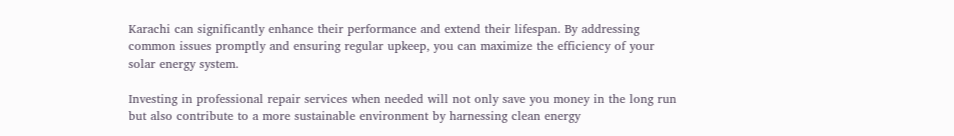Karachi can significantly enhance their performance and extend their lifespan. By addressing common issues promptly and ensuring regular upkeep, you can maximize the efficiency of your solar energy system.

Investing in professional repair services when needed will not only save you money in the long run but also contribute to a more sustainable environment by harnessing clean energy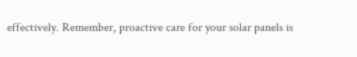effectively. Remember, proactive care for your solar panels is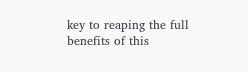key to reaping the full benefits of this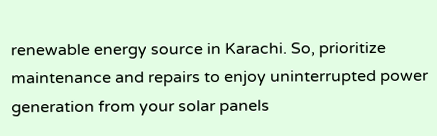renewable energy source in Karachi. So, prioritize maintenance and repairs to enjoy uninterrupted power generation from your solar panels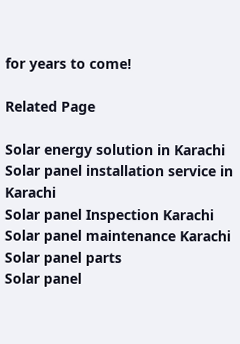for years to come!

Related Page

Solar energy solution in Karachi
Solar panel installation service in Karachi
Solar panel Inspection Karachi
Solar panel maintenance Karachi
Solar panel parts
Solar panel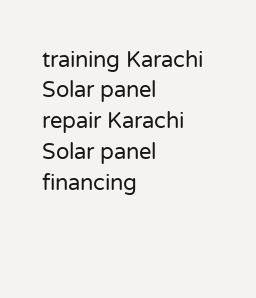training Karachi
Solar panel repair Karachi
Solar panel financing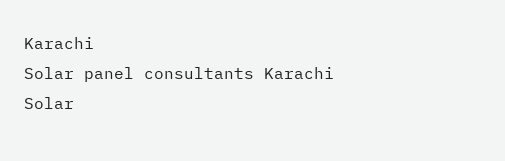Karachi
Solar panel consultants Karachi
Solar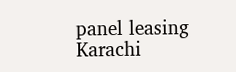panel leasing Karachi